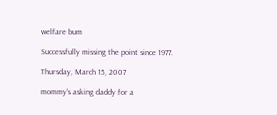welfare bum

Successfully missing the point since 1977.

Thursday, March 15, 2007

mommy's asking daddy for a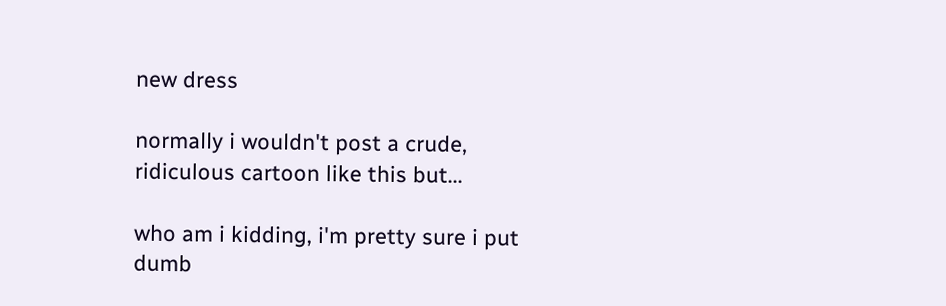new dress

normally i wouldn't post a crude, ridiculous cartoon like this but...

who am i kidding, i'm pretty sure i put dumb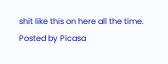shit like this on here all the time.
Posted by Picasa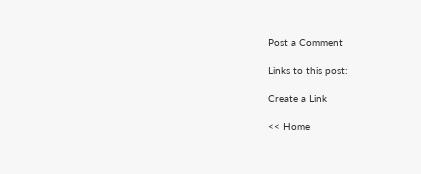Post a Comment

Links to this post:

Create a Link

<< Home